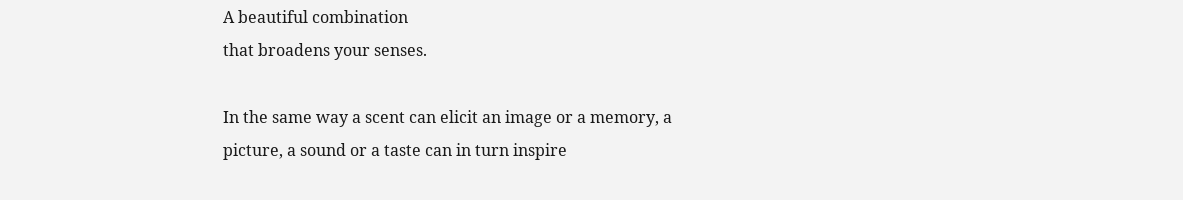A beautiful combination
that broadens your senses.

In the same way a scent can elicit an image or a memory, a picture, a sound or a taste can in turn inspire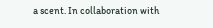a scent. In collaboration with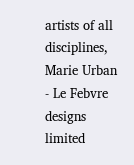artists of all disciplines, Marie Urban - Le Febvre designs limited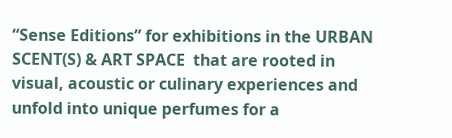“Sense Editions” for exhibitions in the URBAN SCENT(S) & ART SPACE  that are rooted in visual, acoustic or culinary experiences and unfold into unique perfumes for a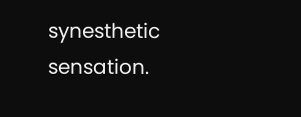synesthetic sensation.